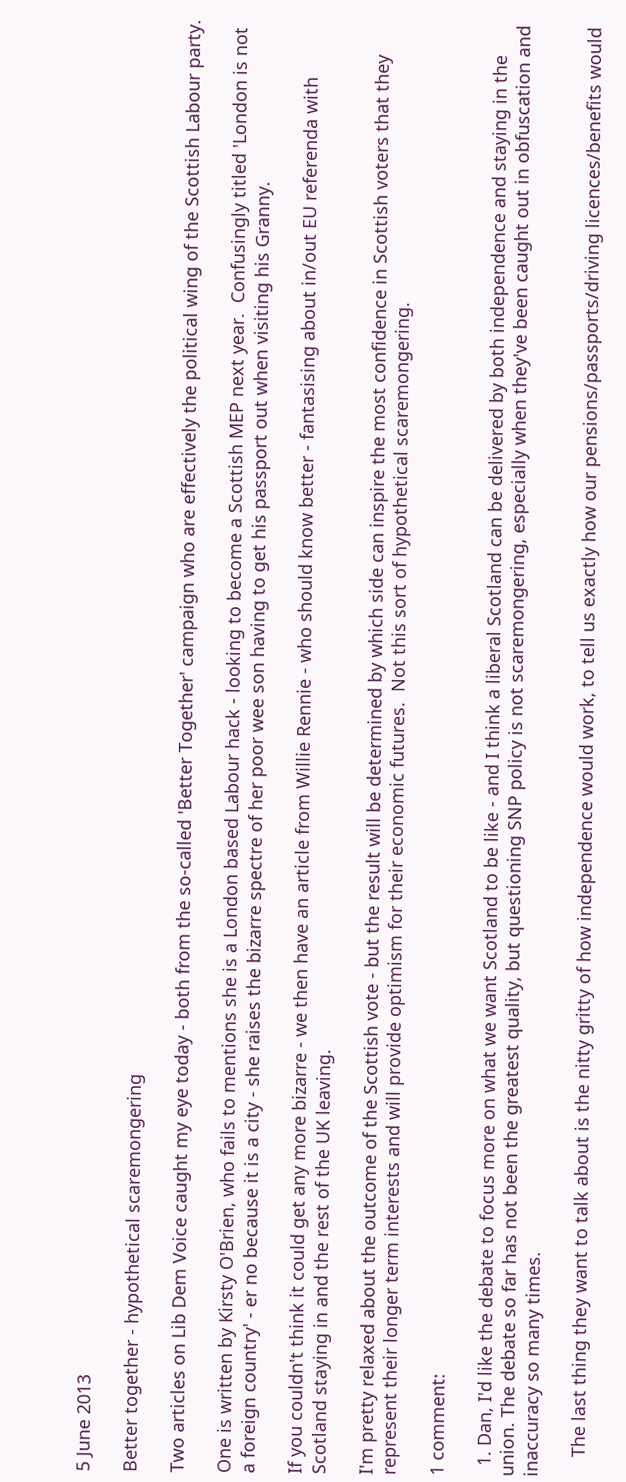5 June 2013

Better together - hypothetical scaremongering

Two articles on Lib Dem Voice caught my eye today - both from the so-called 'Better Together' campaign who are effectively the political wing of the Scottish Labour party.

One is written by Kirsty O'Brien, who fails to mentions she is a London based Labour hack - looking to become a Scottish MEP next year.  Confusingly titled 'London is not a foreign country' - er no because it is a city - she raises the bizarre spectre of her poor wee son having to get his passport out when visiting his Granny.

If you couldn't think it could get any more bizarre - we then have an article from Willie Rennie - who should know better - fantasising about in/out EU referenda with Scotland staying in and the rest of the UK leaving.

I'm pretty relaxed about the outcome of the Scottish vote - but the result will be determined by which side can inspire the most confidence in Scottish voters that they represent their longer term interests and will provide optimism for their economic futures.  Not this sort of hypothetical scaremongering.

1 comment:

  1. Dan, I'd like the debate to focus more on what we want Scotland to be like - and I think a liberal Scotland can be delivered by both independence and staying in the union. The debate so far has not been the greatest quality, but questioning SNP policy is not scaremongering, especially when they've been caught out in obfuscation and inaccuracy so many times.

    The last thing they want to talk about is the nitty gritty of how independence would work, to tell us exactly how our pensions/passports/driving licences/benefits would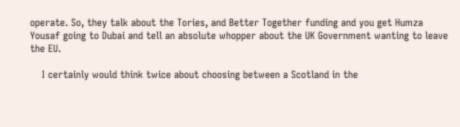operate. So, they talk about the Tories, and Better Together funding and you get Humza Yousaf going to Dubai and tell an absolute whopper about the UK Government wanting to leave the EU.

    I certainly would think twice about choosing between a Scotland in the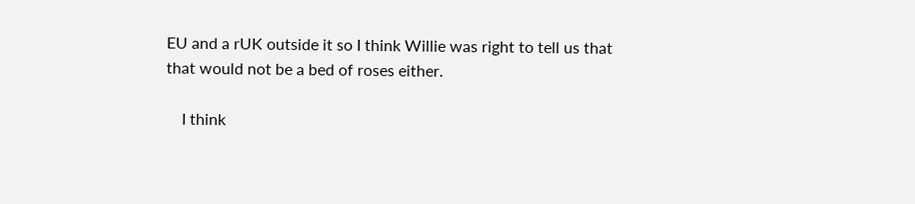EU and a rUK outside it so I think Willie was right to tell us that that would not be a bed of roses either.

    I think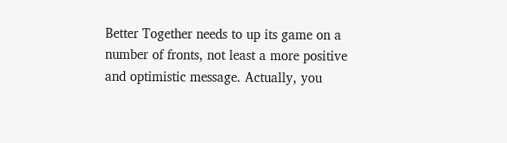Better Together needs to up its game on a number of fronts, not least a more positive and optimistic message. Actually, you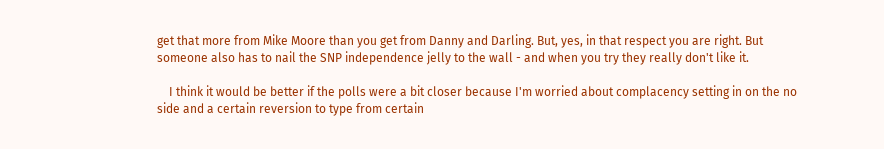get that more from Mike Moore than you get from Danny and Darling. But, yes, in that respect you are right. But someone also has to nail the SNP independence jelly to the wall - and when you try they really don't like it.

    I think it would be better if the polls were a bit closer because I'm worried about complacency setting in on the no side and a certain reversion to type from certain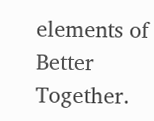elements of Better Together.